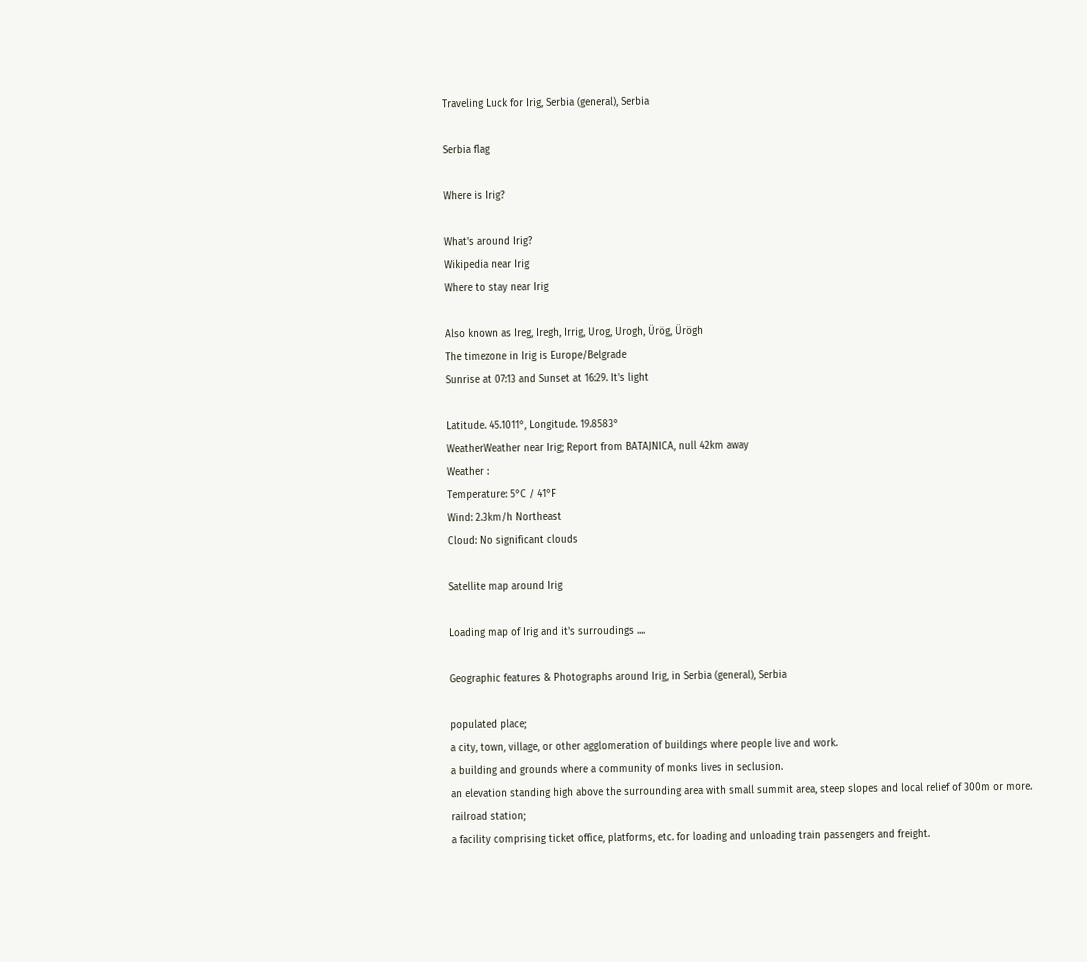Traveling Luck for Irig, Serbia (general), Serbia

Serbia flag

Where is Irig?

What's around Irig?
Wikipedia near Irig
Where to stay near Irig

Also known as Ireg, Iregh, Irrig, Urog, Urogh, Ürög, Ürögh
The timezone in Irig is Europe/Belgrade
Sunrise at 07:13 and Sunset at 16:29. It's light

Latitude. 45.1011°, Longitude. 19.8583°
WeatherWeather near Irig; Report from BATAJNICA, null 42km away
Weather :
Temperature: 5°C / 41°F
Wind: 2.3km/h Northeast
Cloud: No significant clouds

Satellite map around Irig

Loading map of Irig and it's surroudings ....

Geographic features & Photographs around Irig, in Serbia (general), Serbia

populated place;
a city, town, village, or other agglomeration of buildings where people live and work.
a building and grounds where a community of monks lives in seclusion.
an elevation standing high above the surrounding area with small summit area, steep slopes and local relief of 300m or more.
railroad station;
a facility comprising ticket office, platforms, etc. for loading and unloading train passengers and freight.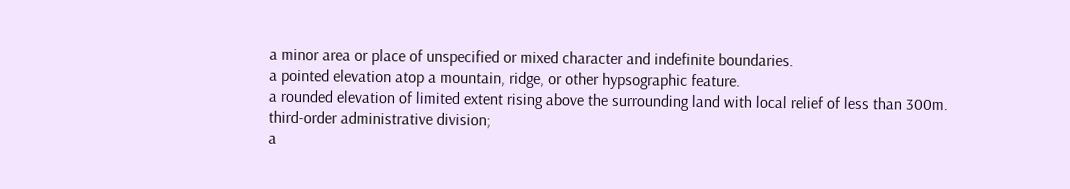a minor area or place of unspecified or mixed character and indefinite boundaries.
a pointed elevation atop a mountain, ridge, or other hypsographic feature.
a rounded elevation of limited extent rising above the surrounding land with local relief of less than 300m.
third-order administrative division;
a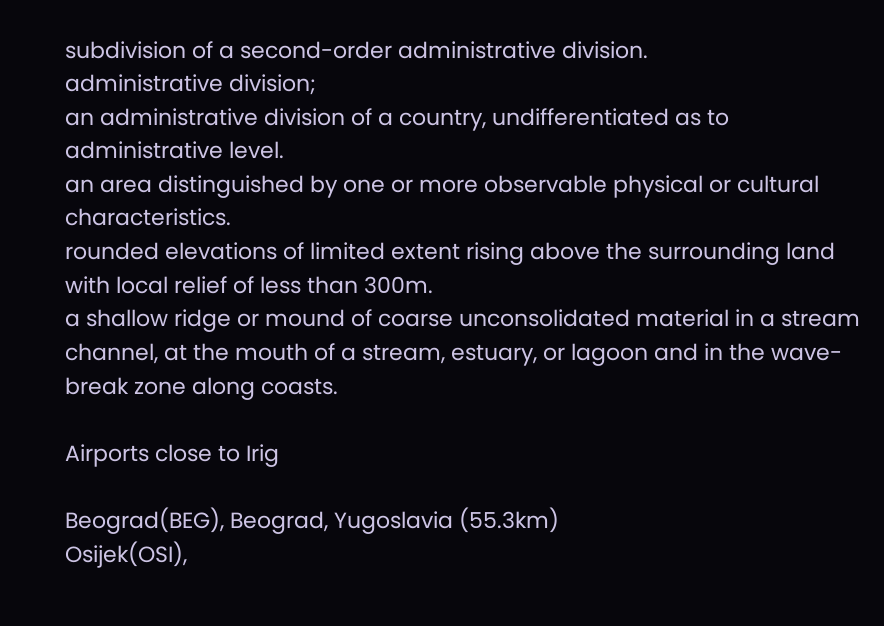subdivision of a second-order administrative division.
administrative division;
an administrative division of a country, undifferentiated as to administrative level.
an area distinguished by one or more observable physical or cultural characteristics.
rounded elevations of limited extent rising above the surrounding land with local relief of less than 300m.
a shallow ridge or mound of coarse unconsolidated material in a stream channel, at the mouth of a stream, estuary, or lagoon and in the wave-break zone along coasts.

Airports close to Irig

Beograd(BEG), Beograd, Yugoslavia (55.3km)
Osijek(OSI),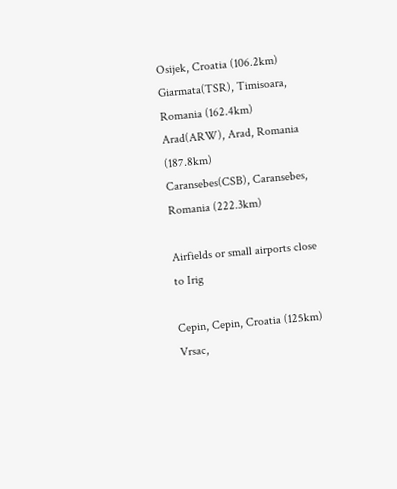Osijek, Croatia (106.2km)
Giarmata(TSR), Timisoara, Romania (162.4km)
Arad(ARW), Arad, Romania (187.8km)
Caransebes(CSB), Caransebes, Romania (222.3km)

Airfields or small airports close to Irig

Cepin, Cepin, Croatia (125km)
Vrsac,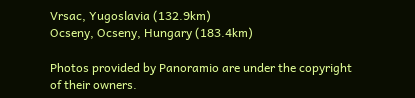Vrsac, Yugoslavia (132.9km)
Ocseny, Ocseny, Hungary (183.4km)

Photos provided by Panoramio are under the copyright of their owners.